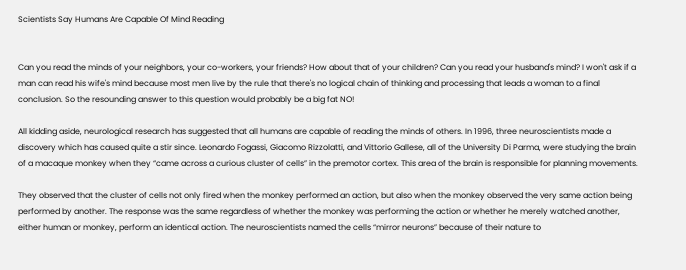Scientists Say Humans Are Capable Of Mind Reading


Can you read the minds of your neighbors, your co-workers, your friends? How about that of your children? Can you read your husband's mind? I won't ask if a man can read his wife's mind because most men live by the rule that there's no logical chain of thinking and processing that leads a woman to a final conclusion. So the resounding answer to this question would probably be a big fat NO!

All kidding aside, neurological research has suggested that all humans are capable of reading the minds of others. In 1996, three neuroscientists made a discovery which has caused quite a stir since. Leonardo Fogassi, Giacomo Rizzolatti, and Vittorio Gallese, all of the University Di Parma, were studying the brain of a macaque monkey when they “came across a curious cluster of cells” in the premotor cortex. This area of the brain is responsible for planning movements.

They observed that the cluster of cells not only fired when the monkey performed an action, but also when the monkey observed the very same action being performed by another. The response was the same regardless of whether the monkey was performing the action or whether he merely watched another, either human or monkey, perform an identical action. The neuroscientists named the cells “mirror neurons” because of their nature to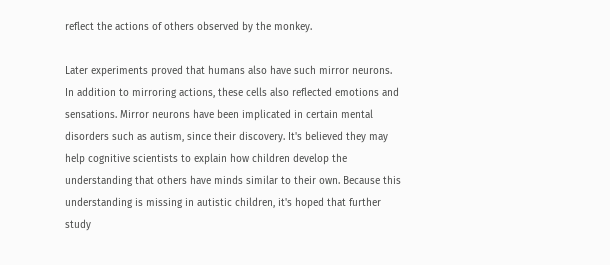reflect the actions of others observed by the monkey.

Later experiments proved that humans also have such mirror neurons. In addition to mirroring actions, these cells also reflected emotions and sensations. Mirror neurons have been implicated in certain mental disorders such as autism, since their discovery. It's believed they may help cognitive scientists to explain how children develop the understanding that others have minds similar to their own. Because this understanding is missing in autistic children, it's hoped that further study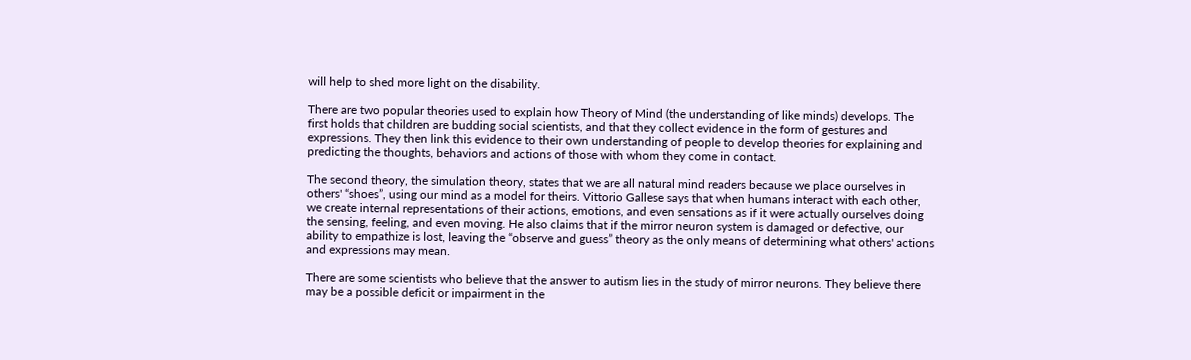will help to shed more light on the disability.

There are two popular theories used to explain how Theory of Mind (the understanding of like minds) develops. The first holds that children are budding social scientists, and that they collect evidence in the form of gestures and expressions. They then link this evidence to their own understanding of people to develop theories for explaining and predicting the thoughts, behaviors and actions of those with whom they come in contact.

The second theory, the simulation theory, states that we are all natural mind readers because we place ourselves in others' “shoes”, using our mind as a model for theirs. Vittorio Gallese says that when humans interact with each other, we create internal representations of their actions, emotions, and even sensations as if it were actually ourselves doing the sensing, feeling, and even moving. He also claims that if the mirror neuron system is damaged or defective, our ability to empathize is lost, leaving the “observe and guess” theory as the only means of determining what others' actions and expressions may mean.

There are some scientists who believe that the answer to autism lies in the study of mirror neurons. They believe there may be a possible deficit or impairment in the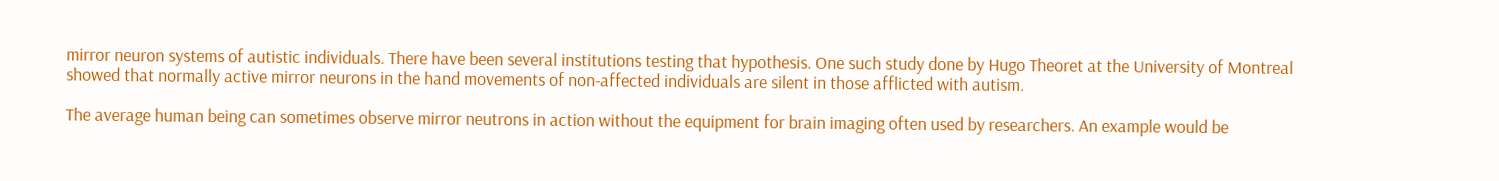mirror neuron systems of autistic individuals. There have been several institutions testing that hypothesis. One such study done by Hugo Theoret at the University of Montreal showed that normally active mirror neurons in the hand movements of non-affected individuals are silent in those afflicted with autism.

The average human being can sometimes observe mirror neutrons in action without the equipment for brain imaging often used by researchers. An example would be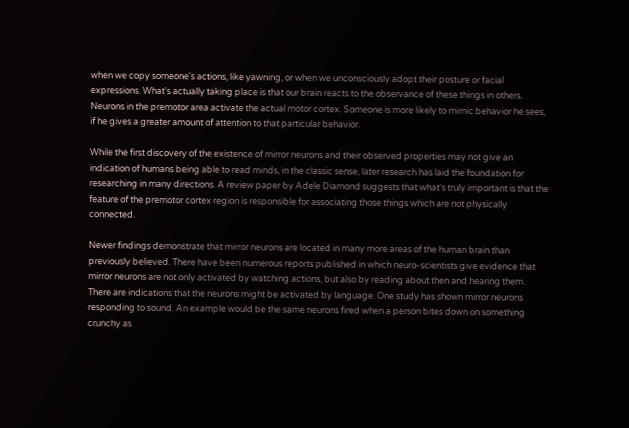when we copy someone's actions, like yawning, or when we unconsciously adopt their posture or facial expressions. What's actually taking place is that our brain reacts to the observance of these things in others. Neurons in the premotor area activate the actual motor cortex. Someone is more likely to mimic behavior he sees, if he gives a greater amount of attention to that particular behavior.

While the first discovery of the existence of mirror neurons and their observed properties may not give an indication of humans being able to read minds, in the classic sense, later research has laid the foundation for researching in many directions. A review paper by Adele Diamond suggests that what's truly important is that the feature of the premotor cortex region is responsible for associating those things which are not physically connected.

Newer findings demonstrate that mirror neurons are located in many more areas of the human brain than previously believed. There have been numerous reports published in which neuro-scientists give evidence that mirror neurons are not only activated by watching actions, but also by reading about then and hearing them. There are indications that the neurons might be activated by language. One study has shown mirror neurons responding to sound. An example would be the same neurons fired when a person bites down on something crunchy as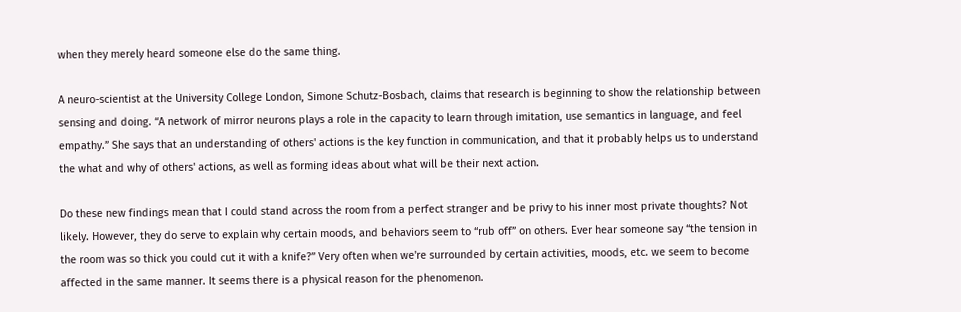when they merely heard someone else do the same thing.

A neuro-scientist at the University College London, Simone Schutz-Bosbach, claims that research is beginning to show the relationship between sensing and doing. “A network of mirror neurons plays a role in the capacity to learn through imitation, use semantics in language, and feel empathy.” She says that an understanding of others' actions is the key function in communication, and that it probably helps us to understand the what and why of others' actions, as well as forming ideas about what will be their next action.

Do these new findings mean that I could stand across the room from a perfect stranger and be privy to his inner most private thoughts? Not likely. However, they do serve to explain why certain moods, and behaviors seem to “rub off” on others. Ever hear someone say “the tension in the room was so thick you could cut it with a knife?” Very often when we're surrounded by certain activities, moods, etc. we seem to become affected in the same manner. It seems there is a physical reason for the phenomenon.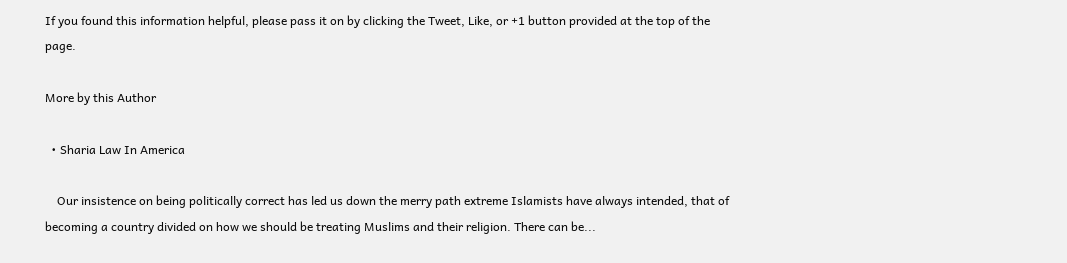If you found this information helpful, please pass it on by clicking the Tweet, Like, or +1 button provided at the top of the page.

More by this Author

  • Sharia Law In America

    Our insistence on being politically correct has led us down the merry path extreme Islamists have always intended, that of becoming a country divided on how we should be treating Muslims and their religion. There can be...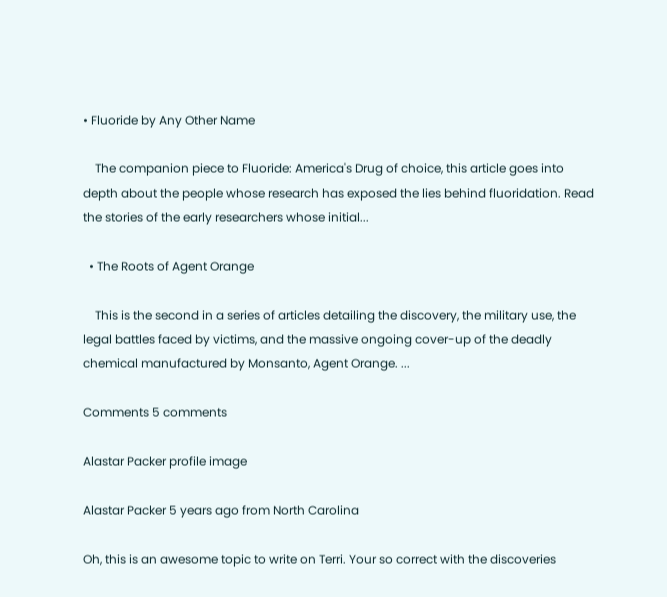• Fluoride by Any Other Name

    The companion piece to Fluoride: America's Drug of choice, this article goes into depth about the people whose research has exposed the lies behind fluoridation. Read the stories of the early researchers whose initial...

  • The Roots of Agent Orange

    This is the second in a series of articles detailing the discovery, the military use, the legal battles faced by victims, and the massive ongoing cover-up of the deadly chemical manufactured by Monsanto, Agent Orange. ...

Comments 5 comments

Alastar Packer profile image

Alastar Packer 5 years ago from North Carolina

Oh, this is an awesome topic to write on Terri. Your so correct with the discoveries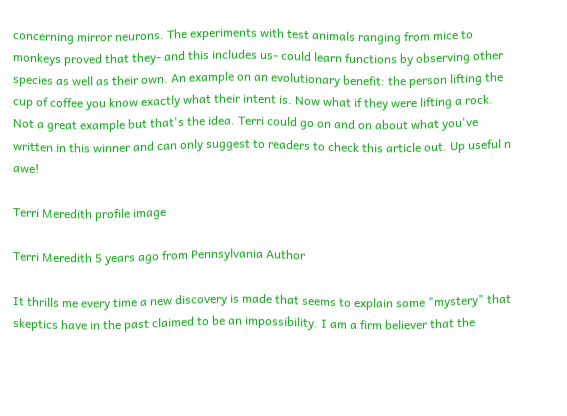concerning mirror neurons. The experiments with test animals ranging from mice to monkeys proved that they- and this includes us- could learn functions by observing other species as well as their own. An example on an evolutionary benefit: the person lifting the cup of coffee you know exactly what their intent is. Now what if they were lifting a rock. Not a great example but that's the idea. Terri could go on and on about what you've written in this winner and can only suggest to readers to check this article out. Up useful n awe!

Terri Meredith profile image

Terri Meredith 5 years ago from Pennsylvania Author

It thrills me every time a new discovery is made that seems to explain some "mystery" that skeptics have in the past claimed to be an impossibility. I am a firm believer that the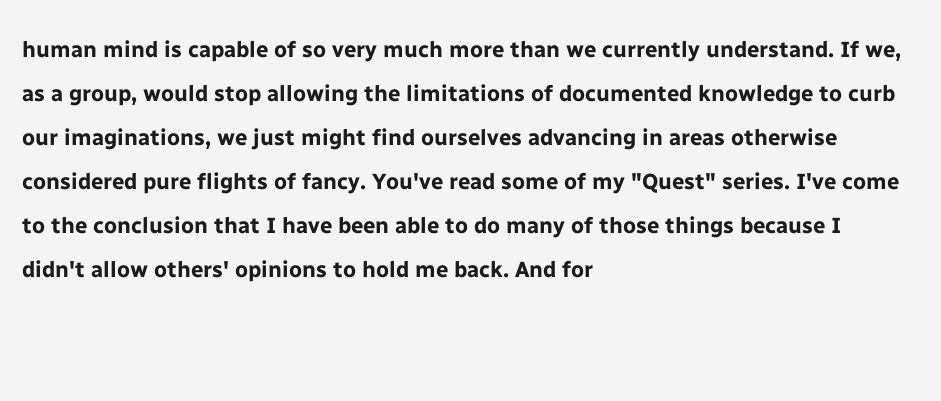human mind is capable of so very much more than we currently understand. If we, as a group, would stop allowing the limitations of documented knowledge to curb our imaginations, we just might find ourselves advancing in areas otherwise considered pure flights of fancy. You've read some of my "Quest" series. I've come to the conclusion that I have been able to do many of those things because I didn't allow others' opinions to hold me back. And for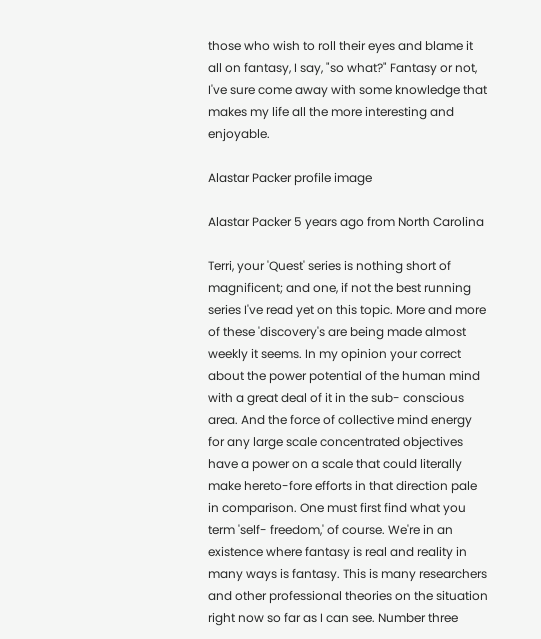those who wish to roll their eyes and blame it all on fantasy, I say, "so what?" Fantasy or not, I've sure come away with some knowledge that makes my life all the more interesting and enjoyable.

Alastar Packer profile image

Alastar Packer 5 years ago from North Carolina

Terri, your 'Quest' series is nothing short of magnificent; and one, if not the best running series I've read yet on this topic. More and more of these 'discovery's are being made almost weekly it seems. In my opinion your correct about the power potential of the human mind with a great deal of it in the sub- conscious area. And the force of collective mind energy for any large scale concentrated objectives have a power on a scale that could literally make hereto-fore efforts in that direction pale in comparison. One must first find what you term 'self- freedom,' of course. We're in an existence where fantasy is real and reality in many ways is fantasy. This is many researchers and other professional theories on the situation right now so far as I can see. Number three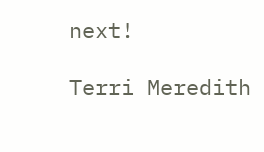next!

Terri Meredith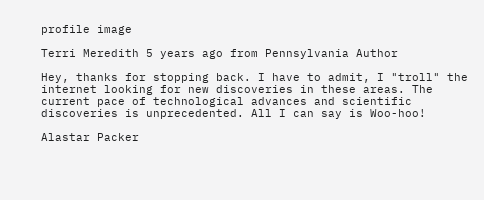profile image

Terri Meredith 5 years ago from Pennsylvania Author

Hey, thanks for stopping back. I have to admit, I "troll" the internet looking for new discoveries in these areas. The current pace of technological advances and scientific discoveries is unprecedented. All I can say is Woo-hoo!

Alastar Packer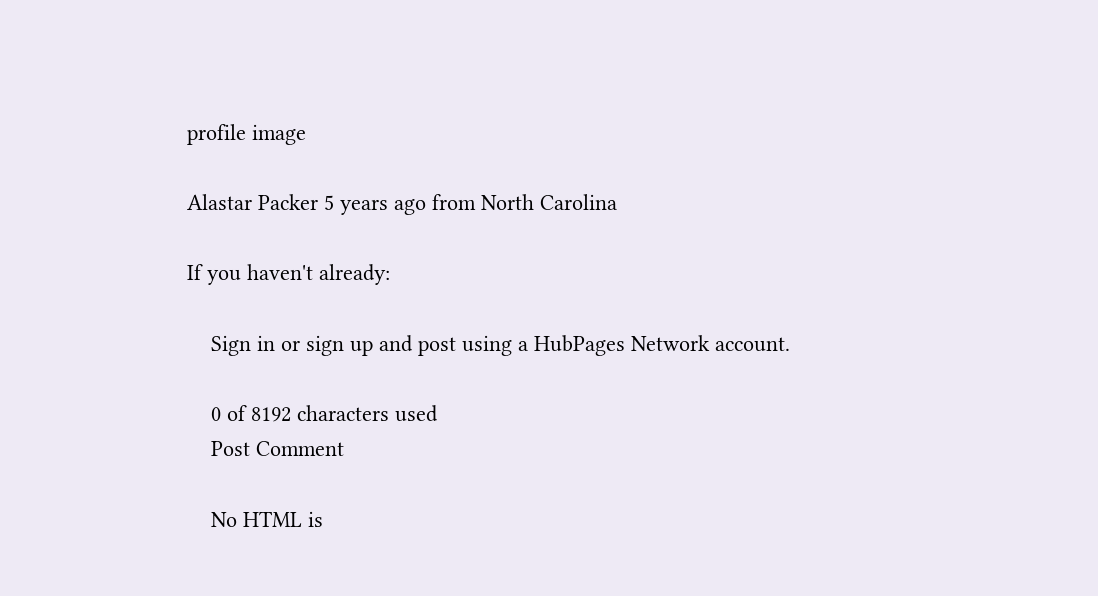profile image

Alastar Packer 5 years ago from North Carolina

If you haven't already:

    Sign in or sign up and post using a HubPages Network account.

    0 of 8192 characters used
    Post Comment

    No HTML is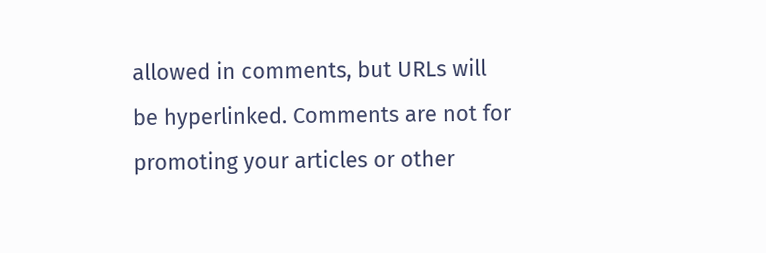allowed in comments, but URLs will be hyperlinked. Comments are not for promoting your articles or other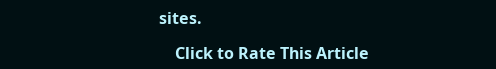sites.

    Click to Rate This Article